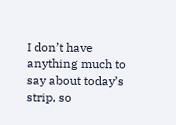I don’t have anything much to say about today’s strip, so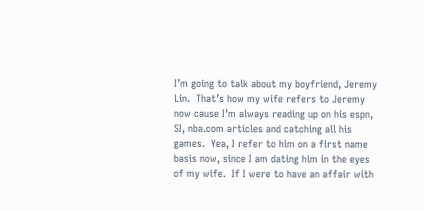I’m going to talk about my boyfriend, Jeremy Lin.  That’s how my wife refers to Jeremy now cause I’m always reading up on his espn, SI, nba.com articles and catching all his games.  Yea, I refer to him on a first name basis now, since I am dating him in the eyes of my wife.  If I were to have an affair with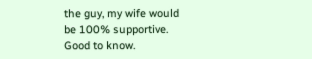the guy, my wife would be 100% supportive.  Good to know.